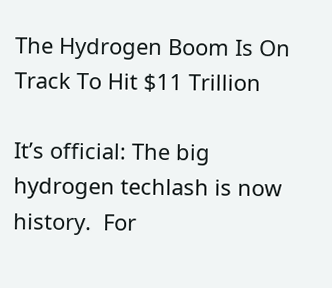The Hydrogen Boom Is On Track To Hit $11 Trillion

It’s official: The big hydrogen techlash is now history.  For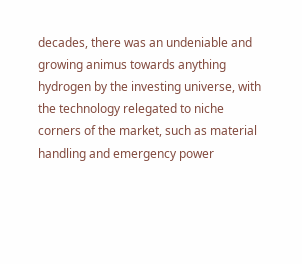decades, there was an undeniable and growing animus towards anything hydrogen by the investing universe, with the technology relegated to niche corners of the market, such as material handling and emergency power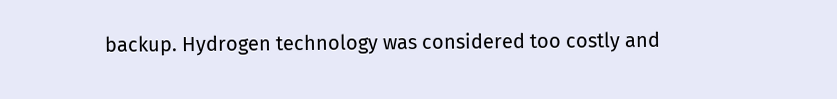backup. Hydrogen technology was considered too costly and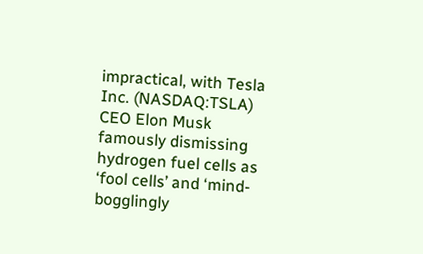impractical, with Tesla Inc. (NASDAQ:TSLA) CEO Elon Musk famously dismissing hydrogen fuel cells as ‘fool cells’ and ‘mind-bogglingly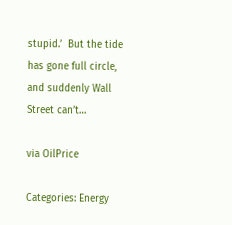stupid.’  But the tide has gone full circle, and suddenly Wall Street can’t…

via OilPrice

Categories: Energy